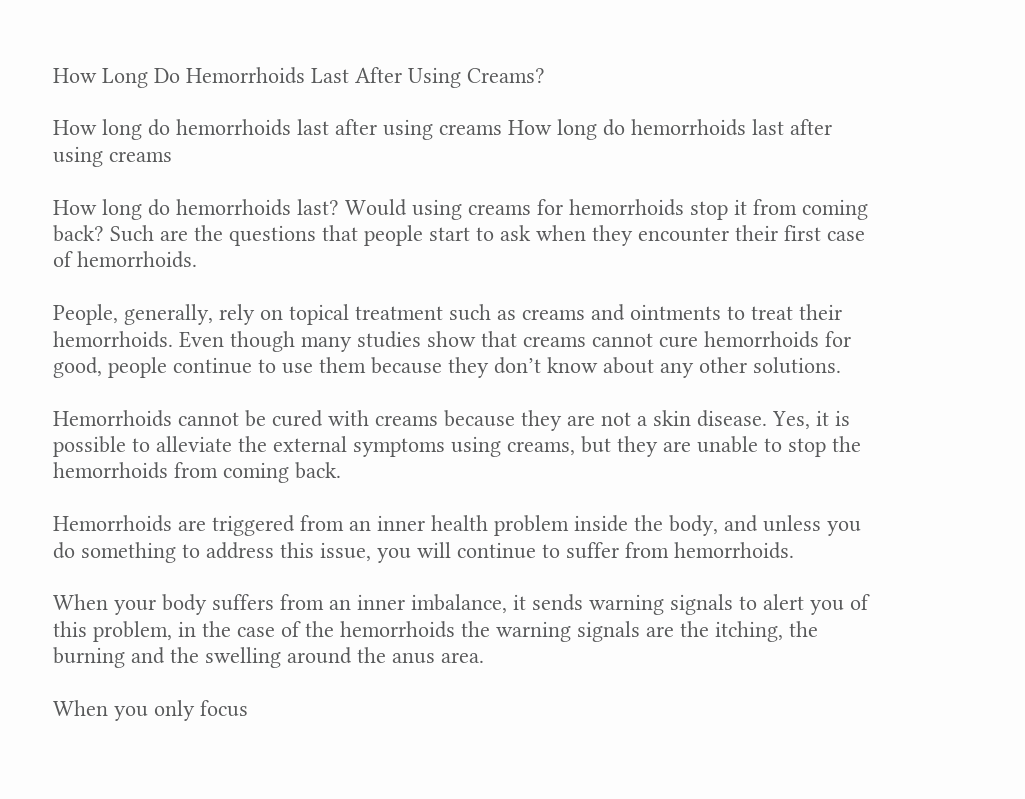How Long Do Hemorrhoids Last After Using Creams?

How long do hemorrhoids last after using creams How long do hemorrhoids last after using creams

How long do hemorrhoids last? Would using creams for hemorrhoids stop it from coming back? Such are the questions that people start to ask when they encounter their first case of hemorrhoids.

People, generally, rely on topical treatment such as creams and ointments to treat their hemorrhoids. Even though many studies show that creams cannot cure hemorrhoids for good, people continue to use them because they don’t know about any other solutions.

Hemorrhoids cannot be cured with creams because they are not a skin disease. Yes, it is possible to alleviate the external symptoms using creams, but they are unable to stop the hemorrhoids from coming back.

Hemorrhoids are triggered from an inner health problem inside the body, and unless you do something to address this issue, you will continue to suffer from hemorrhoids.

When your body suffers from an inner imbalance, it sends warning signals to alert you of this problem, in the case of the hemorrhoids the warning signals are the itching, the burning and the swelling around the anus area.

When you only focus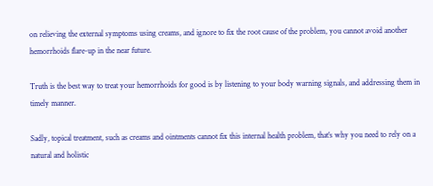on relieving the external symptoms using creams, and ignore to fix the root cause of the problem, you cannot avoid another hemorrhoids flare-up in the near future.

Truth is the best way to treat your hemorrhoids for good is by listening to your body warning signals, and addressing them in timely manner.

Sadly, topical treatment, such as creams and ointments cannot fix this internal health problem, that’s why you need to rely on a natural and holistic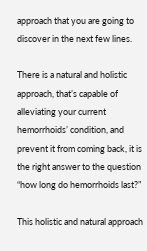approach that you are going to discover in the next few lines.

There is a natural and holistic approach, that’s capable of alleviating your current hemorrhoids’ condition, and prevent it from coming back, it is the right answer to the question “how long do hemorrhoids last?”

This holistic and natural approach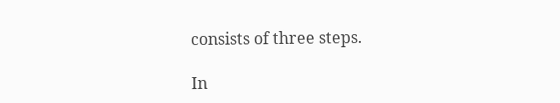consists of three steps.

In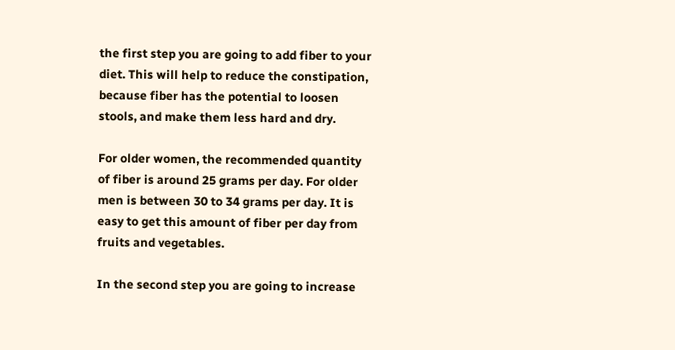the first step you are going to add fiber to your diet. This will help to reduce the constipation, because fiber has the potential to loosen stools, and make them less hard and dry.

For older women, the recommended quantity of fiber is around 25 grams per day. For older men is between 30 to 34 grams per day. It is easy to get this amount of fiber per day from fruits and vegetables.

In the second step you are going to increase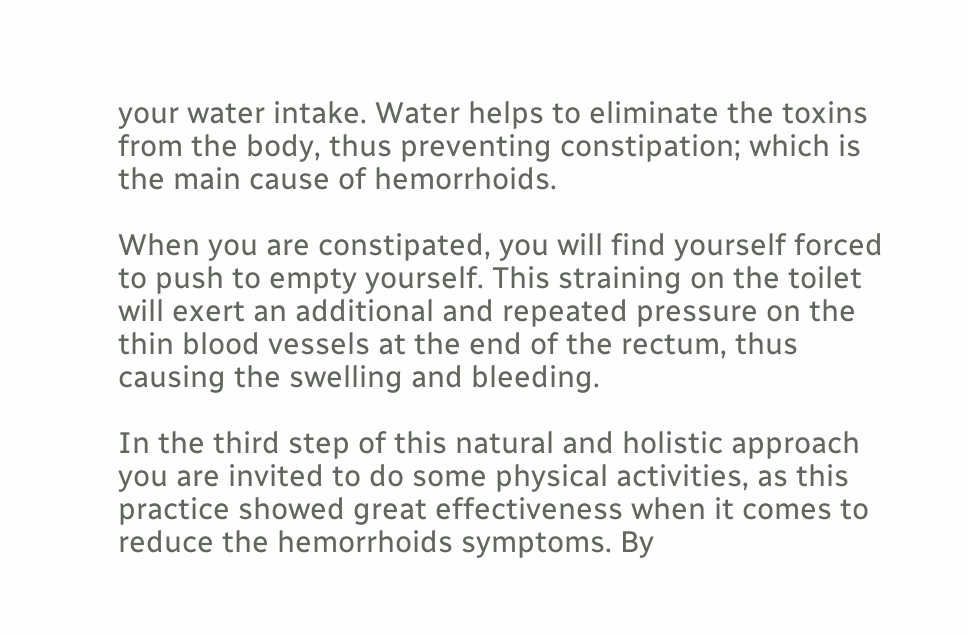your water intake. Water helps to eliminate the toxins from the body, thus preventing constipation; which is the main cause of hemorrhoids.

When you are constipated, you will find yourself forced to push to empty yourself. This straining on the toilet will exert an additional and repeated pressure on the thin blood vessels at the end of the rectum, thus causing the swelling and bleeding.

In the third step of this natural and holistic approach you are invited to do some physical activities, as this practice showed great effectiveness when it comes to reduce the hemorrhoids symptoms. By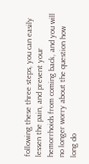following these three steps, you can easily lessen the pain, and prevent your hemorrhoids from coming back, and you will no longer worry about the question how long do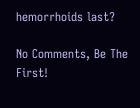hemorrhoids last?

No Comments, Be The First!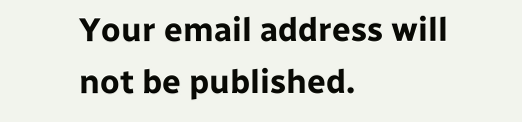Your email address will not be published.